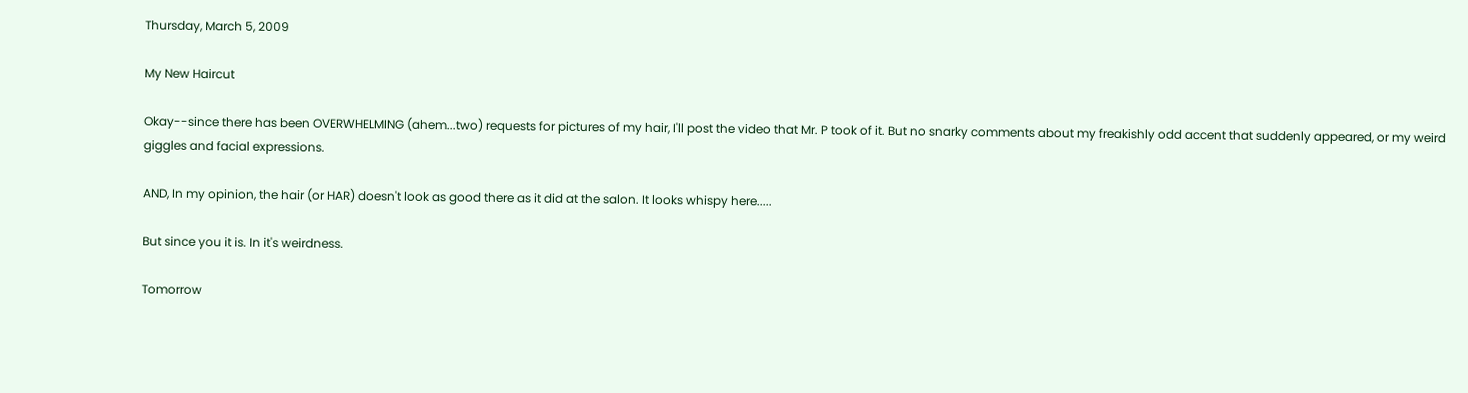Thursday, March 5, 2009

My New Haircut

Okay--since there has been OVERWHELMING (ahem...two) requests for pictures of my hair, I'll post the video that Mr. P took of it. But no snarky comments about my freakishly odd accent that suddenly appeared, or my weird giggles and facial expressions.

AND, In my opinion, the hair (or HAR) doesn't look as good there as it did at the salon. It looks whispy here.....

But since you it is. In it's weirdness.

Tomorrow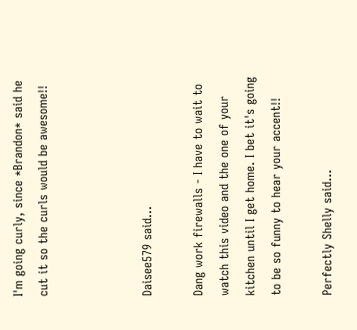I'm going curly, since *Brandon* said he cut it so the curls would be awesome!!



Daisee579 said...

Dang work firewalls - I have to wait to watch this video and the one of your kitchen until I get home. I bet it's going to be so funny to hear your accent!!

Perfectly Shelly said...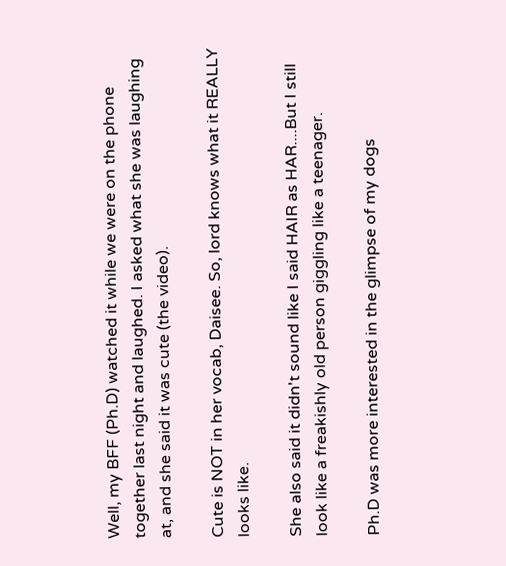Well, my BFF (Ph.D) watched it while we were on the phone together last night and laughed. I asked what she was laughing at, and she said it was cute (the video).

Cute is NOT in her vocab, Daisee. So, lord knows what it REALLY looks like.

She also said it didn't sound like I said HAIR as HAR....But I still look like a freakishly old person giggling like a teenager.

Ph.D was more interested in the glimpse of my dogs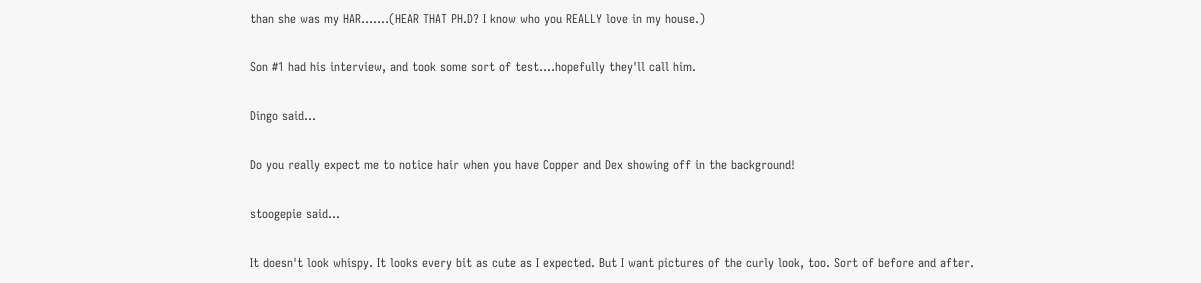than she was my HAR.......(HEAR THAT PH.D? I know who you REALLY love in my house.)

Son #1 had his interview, and took some sort of test....hopefully they'll call him.

Dingo said...

Do you really expect me to notice hair when you have Copper and Dex showing off in the background!

stoogepie said...

It doesn't look whispy. It looks every bit as cute as I expected. But I want pictures of the curly look, too. Sort of before and after.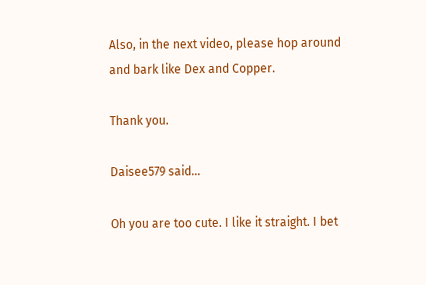Also, in the next video, please hop around and bark like Dex and Copper.

Thank you.

Daisee579 said...

Oh you are too cute. I like it straight. I bet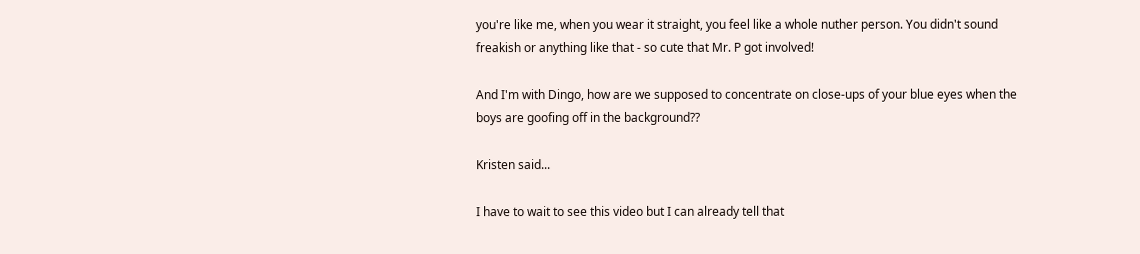you're like me, when you wear it straight, you feel like a whole nuther person. You didn't sound freakish or anything like that - so cute that Mr. P got involved!

And I'm with Dingo, how are we supposed to concentrate on close-ups of your blue eyes when the boys are goofing off in the background??

Kristen said...

I have to wait to see this video but I can already tell that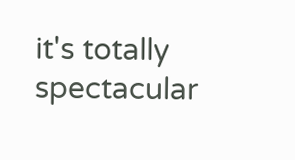it's totally spectacular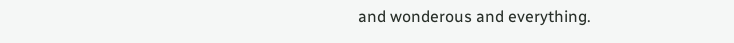and wonderous and everything.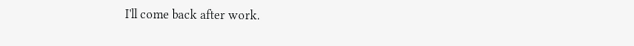I'll come back after work.